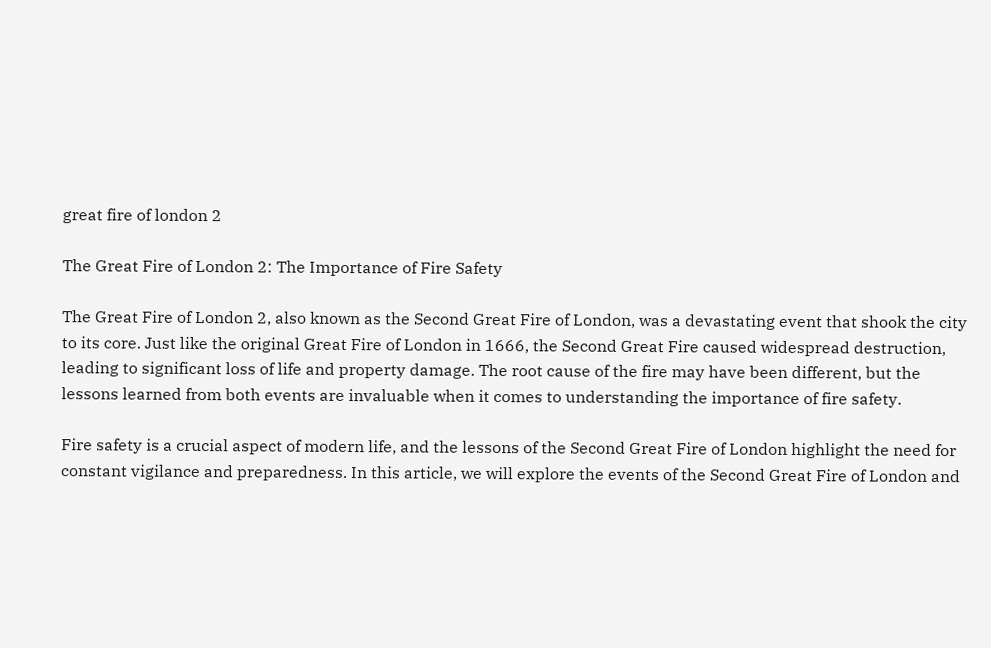great fire of london 2

The Great Fire of London 2: The Importance of Fire Safety

The Great Fire of London 2, also known as the Second Great Fire of London, was a devastating event that shook the city to its core. Just like the original Great Fire of London in 1666, the Second Great Fire caused widespread destruction, leading to significant loss of life and property damage. The root cause of the fire may have been different, but the lessons learned from both events are invaluable when it comes to understanding the importance of fire safety.

Fire safety is a crucial aspect of modern life, and the lessons of the Second Great Fire of London highlight the need for constant vigilance and preparedness. In this article, we will explore the events of the Second Great Fire of London and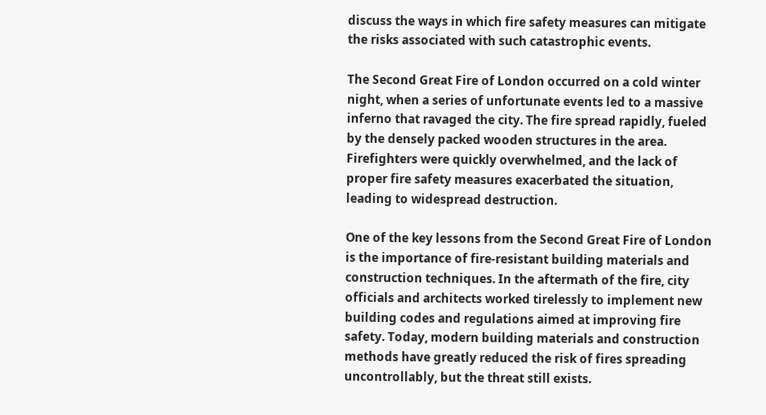discuss the ways in which fire safety measures can mitigate the risks associated with such catastrophic events.

The Second Great Fire of London occurred on a cold winter night, when a series of unfortunate events led to a massive inferno that ravaged the city. The fire spread rapidly, fueled by the densely packed wooden structures in the area. Firefighters were quickly overwhelmed, and the lack of proper fire safety measures exacerbated the situation, leading to widespread destruction.

One of the key lessons from the Second Great Fire of London is the importance of fire-resistant building materials and construction techniques. In the aftermath of the fire, city officials and architects worked tirelessly to implement new building codes and regulations aimed at improving fire safety. Today, modern building materials and construction methods have greatly reduced the risk of fires spreading uncontrollably, but the threat still exists.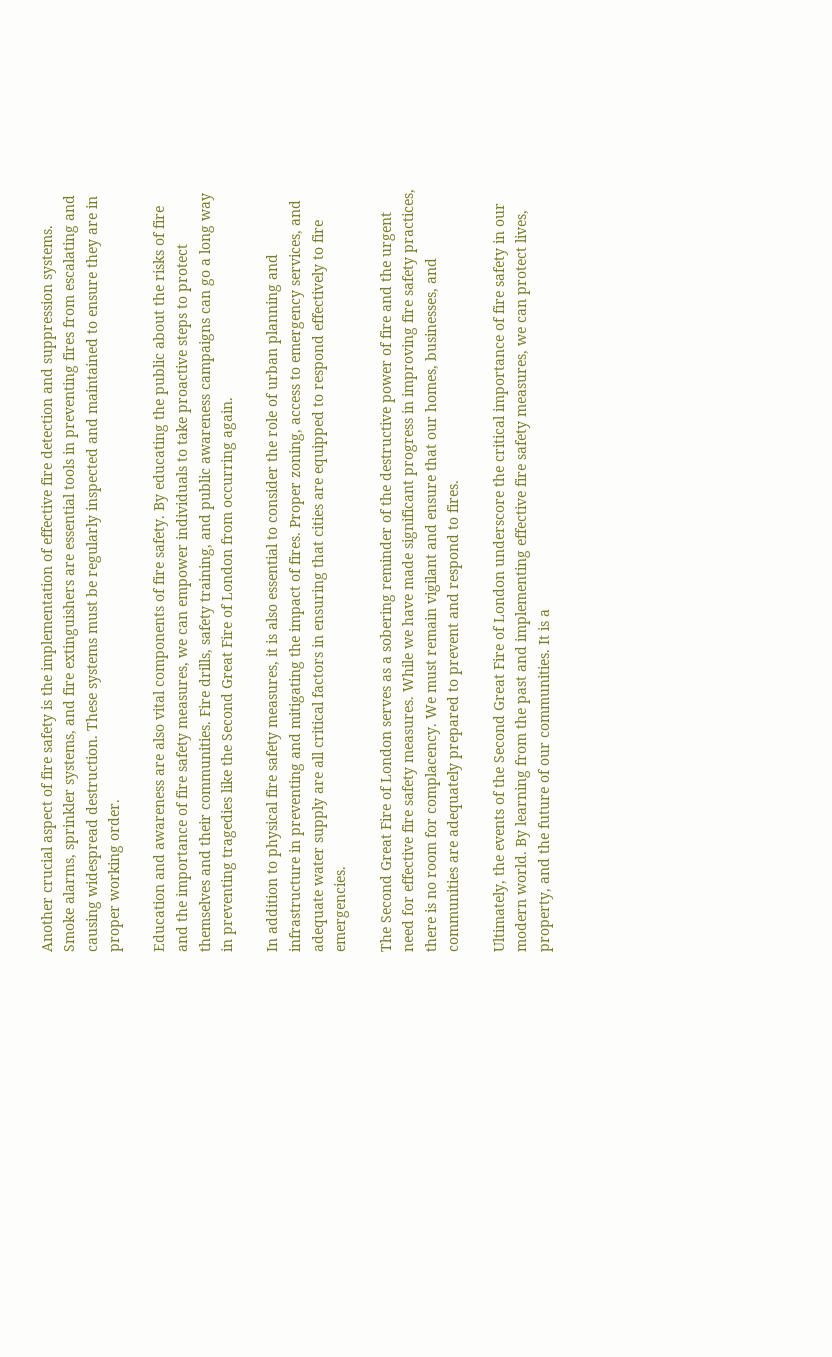Another crucial aspect of fire safety is the implementation of effective fire detection and suppression systems. Smoke alarms, sprinkler systems, and fire extinguishers are essential tools in preventing fires from escalating and causing widespread destruction. These systems must be regularly inspected and maintained to ensure they are in proper working order.

Education and awareness are also vital components of fire safety. By educating the public about the risks of fire and the importance of fire safety measures, we can empower individuals to take proactive steps to protect themselves and their communities. Fire drills, safety training, and public awareness campaigns can go a long way in preventing tragedies like the Second Great Fire of London from occurring again.

In addition to physical fire safety measures, it is also essential to consider the role of urban planning and infrastructure in preventing and mitigating the impact of fires. Proper zoning, access to emergency services, and adequate water supply are all critical factors in ensuring that cities are equipped to respond effectively to fire emergencies.

The Second Great Fire of London serves as a sobering reminder of the destructive power of fire and the urgent need for effective fire safety measures. While we have made significant progress in improving fire safety practices, there is no room for complacency. We must remain vigilant and ensure that our homes, businesses, and communities are adequately prepared to prevent and respond to fires.

Ultimately, the events of the Second Great Fire of London underscore the critical importance of fire safety in our modern world. By learning from the past and implementing effective fire safety measures, we can protect lives, property, and the future of our communities. It is a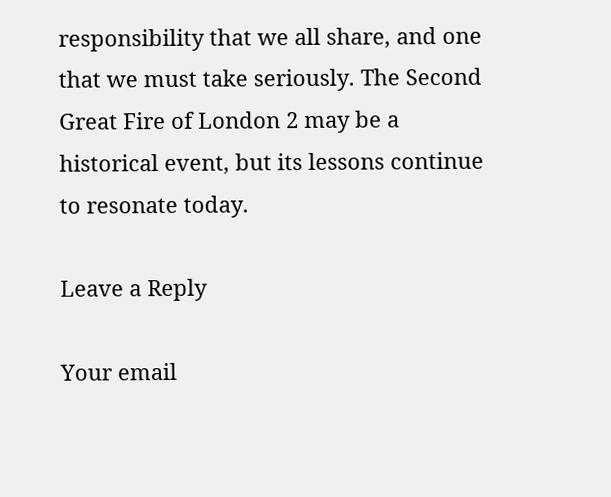responsibility that we all share, and one that we must take seriously. The Second Great Fire of London 2 may be a historical event, but its lessons continue to resonate today.

Leave a Reply

Your email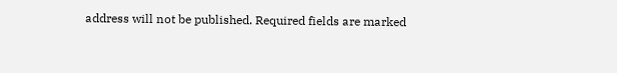address will not be published. Required fields are marked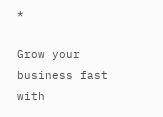*

Grow your business fast with